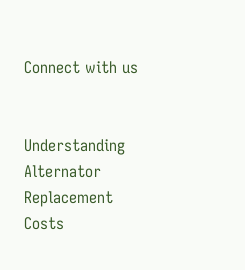Connect with us


Understanding Alternator Replacement Costs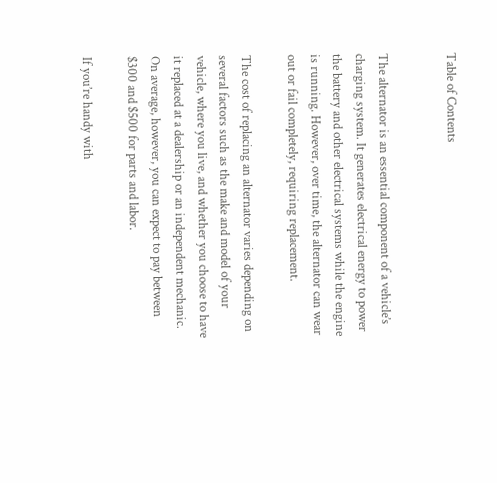Table of Contents


The alternator is an essential component of a vehicle’s charging system. It generates electrical energy to power the battery and other electrical systems while the engine is running. However, over time, the alternator can wear out or fail completely, requiring replacement.

The cost of replacing an alternator varies depending on several factors such as the make and model of your vehicle, where you live, and whether you choose to have it replaced at a dealership or an independent mechanic. On average, however, you can expect to pay between $300 and $500 for parts and labor.

If you’re handy with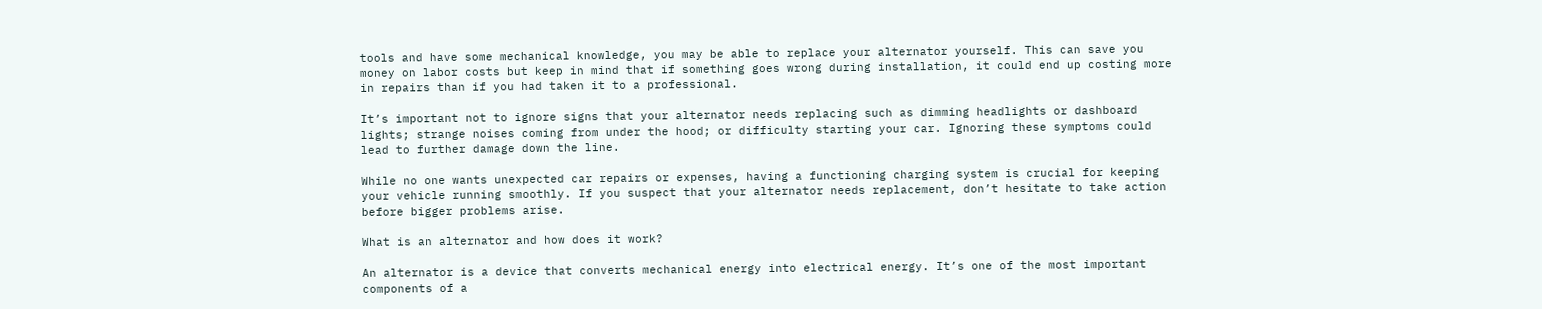tools and have some mechanical knowledge, you may be able to replace your alternator yourself. This can save you money on labor costs but keep in mind that if something goes wrong during installation, it could end up costing more in repairs than if you had taken it to a professional.

It’s important not to ignore signs that your alternator needs replacing such as dimming headlights or dashboard lights; strange noises coming from under the hood; or difficulty starting your car. Ignoring these symptoms could lead to further damage down the line.

While no one wants unexpected car repairs or expenses, having a functioning charging system is crucial for keeping your vehicle running smoothly. If you suspect that your alternator needs replacement, don’t hesitate to take action before bigger problems arise.

What is an alternator and how does it work?

An alternator is a device that converts mechanical energy into electrical energy. It’s one of the most important components of a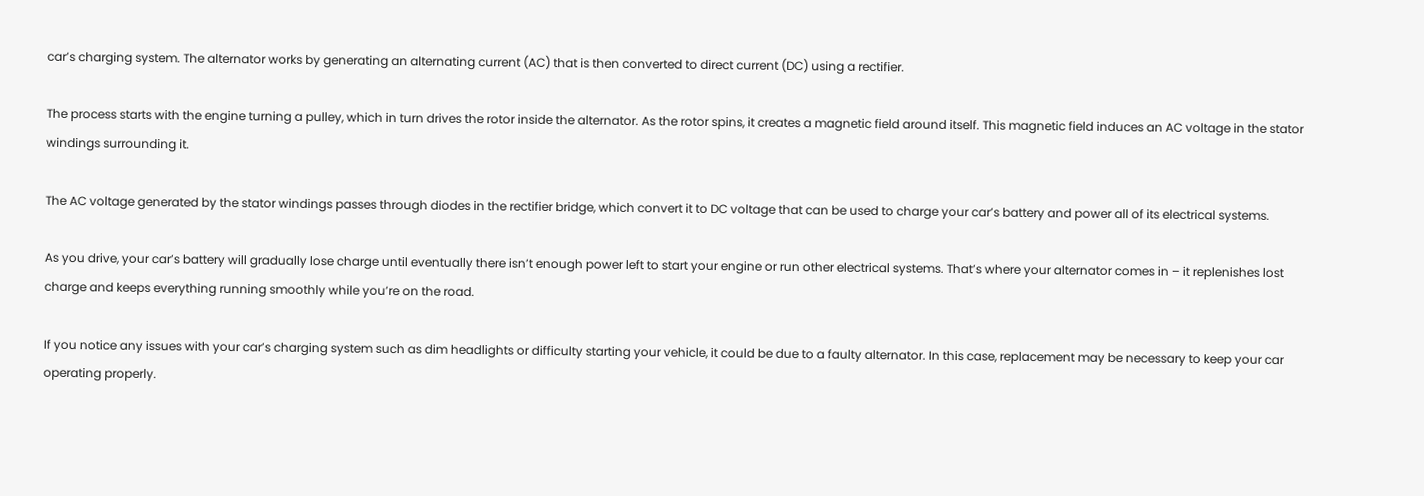car’s charging system. The alternator works by generating an alternating current (AC) that is then converted to direct current (DC) using a rectifier.

The process starts with the engine turning a pulley, which in turn drives the rotor inside the alternator. As the rotor spins, it creates a magnetic field around itself. This magnetic field induces an AC voltage in the stator windings surrounding it.

The AC voltage generated by the stator windings passes through diodes in the rectifier bridge, which convert it to DC voltage that can be used to charge your car’s battery and power all of its electrical systems.

As you drive, your car’s battery will gradually lose charge until eventually there isn’t enough power left to start your engine or run other electrical systems. That’s where your alternator comes in – it replenishes lost charge and keeps everything running smoothly while you’re on the road.

If you notice any issues with your car’s charging system such as dim headlights or difficulty starting your vehicle, it could be due to a faulty alternator. In this case, replacement may be necessary to keep your car operating properly.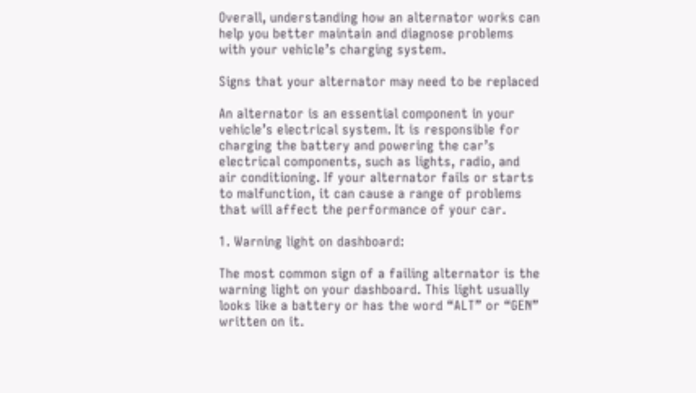Overall, understanding how an alternator works can help you better maintain and diagnose problems with your vehicle’s charging system.

Signs that your alternator may need to be replaced

An alternator is an essential component in your vehicle’s electrical system. It is responsible for charging the battery and powering the car’s electrical components, such as lights, radio, and air conditioning. If your alternator fails or starts to malfunction, it can cause a range of problems that will affect the performance of your car.

1. Warning light on dashboard:

The most common sign of a failing alternator is the warning light on your dashboard. This light usually looks like a battery or has the word “ALT” or “GEN” written on it.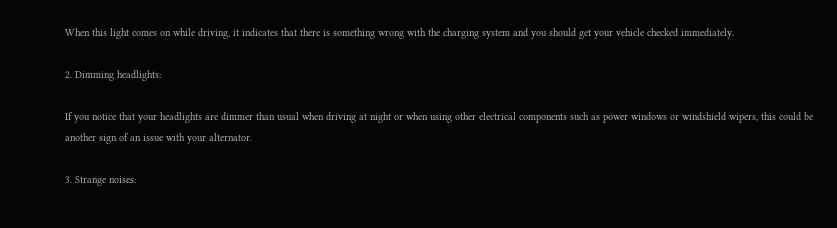When this light comes on while driving, it indicates that there is something wrong with the charging system and you should get your vehicle checked immediately.

2. Dimming headlights:

If you notice that your headlights are dimmer than usual when driving at night or when using other electrical components such as power windows or windshield wipers, this could be another sign of an issue with your alternator.

3. Strange noises: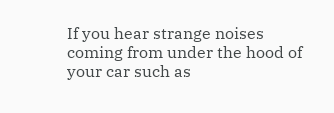If you hear strange noises coming from under the hood of your car such as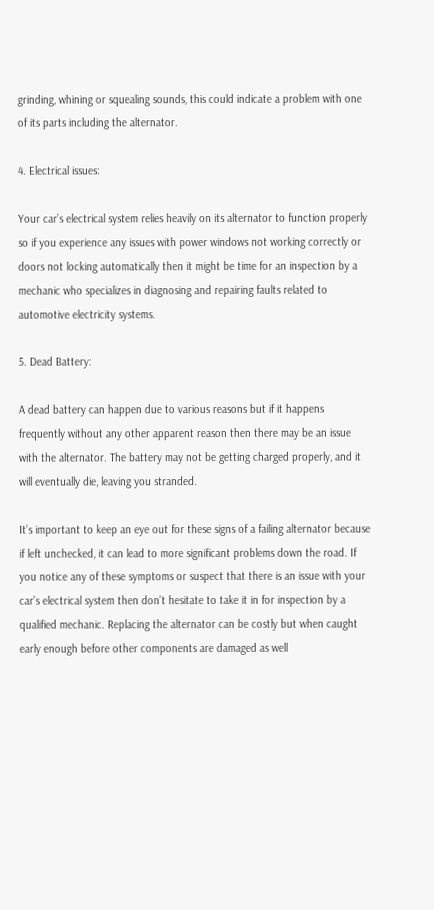grinding, whining or squealing sounds, this could indicate a problem with one of its parts including the alternator.

4. Electrical issues:

Your car’s electrical system relies heavily on its alternator to function properly so if you experience any issues with power windows not working correctly or doors not locking automatically then it might be time for an inspection by a mechanic who specializes in diagnosing and repairing faults related to automotive electricity systems.

5. Dead Battery:

A dead battery can happen due to various reasons but if it happens frequently without any other apparent reason then there may be an issue with the alternator. The battery may not be getting charged properly, and it will eventually die, leaving you stranded.

It’s important to keep an eye out for these signs of a failing alternator because if left unchecked, it can lead to more significant problems down the road. If you notice any of these symptoms or suspect that there is an issue with your car’s electrical system then don’t hesitate to take it in for inspection by a qualified mechanic. Replacing the alternator can be costly but when caught early enough before other components are damaged as well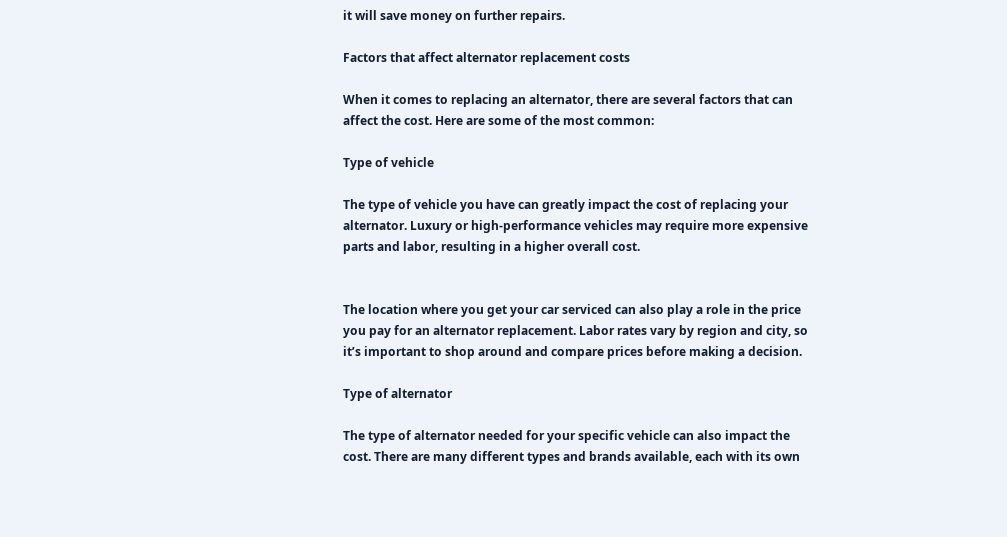it will save money on further repairs.

Factors that affect alternator replacement costs

When it comes to replacing an alternator, there are several factors that can affect the cost. Here are some of the most common:

Type of vehicle

The type of vehicle you have can greatly impact the cost of replacing your alternator. Luxury or high-performance vehicles may require more expensive parts and labor, resulting in a higher overall cost.


The location where you get your car serviced can also play a role in the price you pay for an alternator replacement. Labor rates vary by region and city, so it’s important to shop around and compare prices before making a decision.

Type of alternator

The type of alternator needed for your specific vehicle can also impact the cost. There are many different types and brands available, each with its own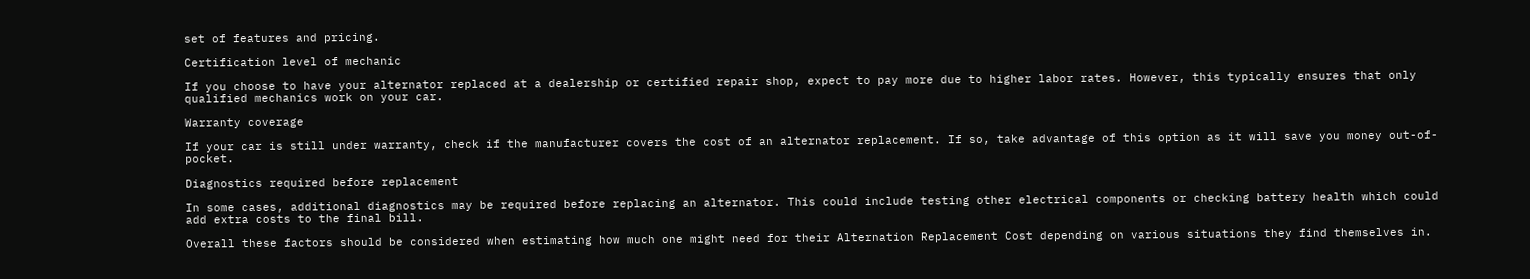set of features and pricing.

Certification level of mechanic

If you choose to have your alternator replaced at a dealership or certified repair shop, expect to pay more due to higher labor rates. However, this typically ensures that only qualified mechanics work on your car.

Warranty coverage

If your car is still under warranty, check if the manufacturer covers the cost of an alternator replacement. If so, take advantage of this option as it will save you money out-of-pocket.

Diagnostics required before replacement

In some cases, additional diagnostics may be required before replacing an alternator. This could include testing other electrical components or checking battery health which could add extra costs to the final bill.

Overall these factors should be considered when estimating how much one might need for their Alternation Replacement Cost depending on various situations they find themselves in.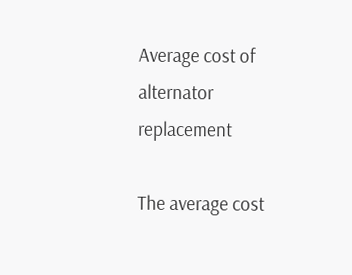Average cost of alternator replacement

The average cost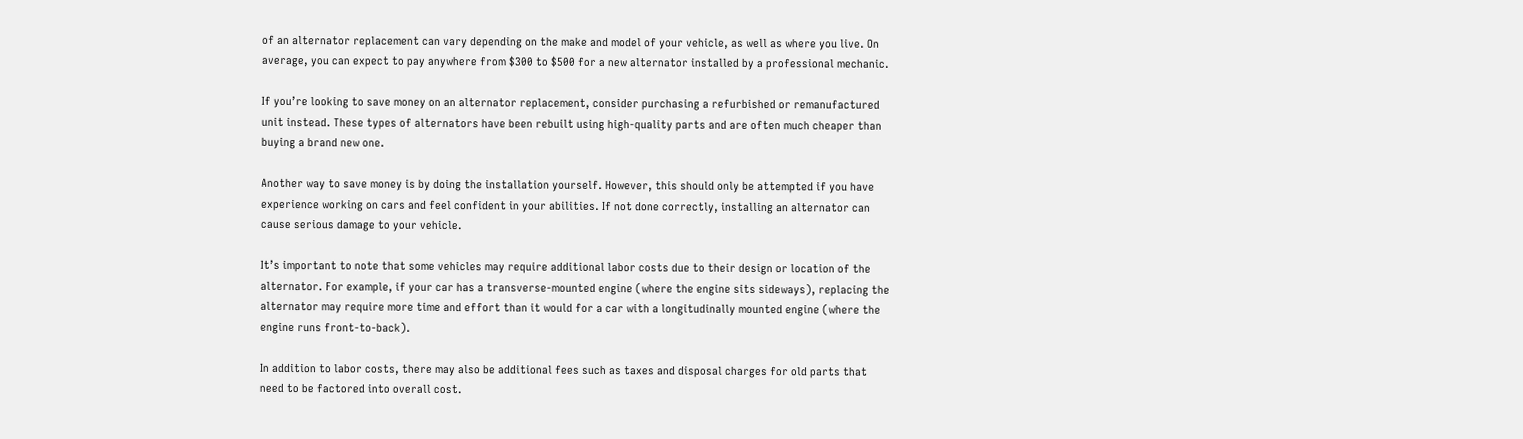of an alternator replacement can vary depending on the make and model of your vehicle, as well as where you live. On average, you can expect to pay anywhere from $300 to $500 for a new alternator installed by a professional mechanic.

If you’re looking to save money on an alternator replacement, consider purchasing a refurbished or remanufactured unit instead. These types of alternators have been rebuilt using high-quality parts and are often much cheaper than buying a brand new one.

Another way to save money is by doing the installation yourself. However, this should only be attempted if you have experience working on cars and feel confident in your abilities. If not done correctly, installing an alternator can cause serious damage to your vehicle.

It’s important to note that some vehicles may require additional labor costs due to their design or location of the alternator. For example, if your car has a transverse-mounted engine (where the engine sits sideways), replacing the alternator may require more time and effort than it would for a car with a longitudinally mounted engine (where the engine runs front-to-back).

In addition to labor costs, there may also be additional fees such as taxes and disposal charges for old parts that need to be factored into overall cost.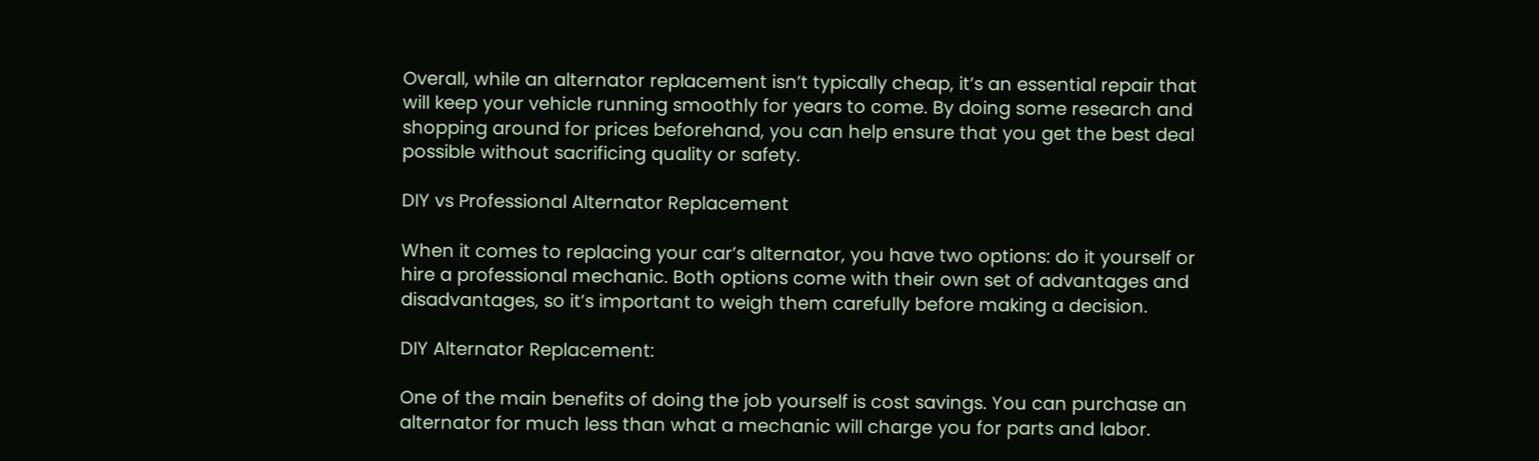Overall, while an alternator replacement isn’t typically cheap, it’s an essential repair that will keep your vehicle running smoothly for years to come. By doing some research and shopping around for prices beforehand, you can help ensure that you get the best deal possible without sacrificing quality or safety.

DIY vs Professional Alternator Replacement

When it comes to replacing your car’s alternator, you have two options: do it yourself or hire a professional mechanic. Both options come with their own set of advantages and disadvantages, so it’s important to weigh them carefully before making a decision.

DIY Alternator Replacement:

One of the main benefits of doing the job yourself is cost savings. You can purchase an alternator for much less than what a mechanic will charge you for parts and labor.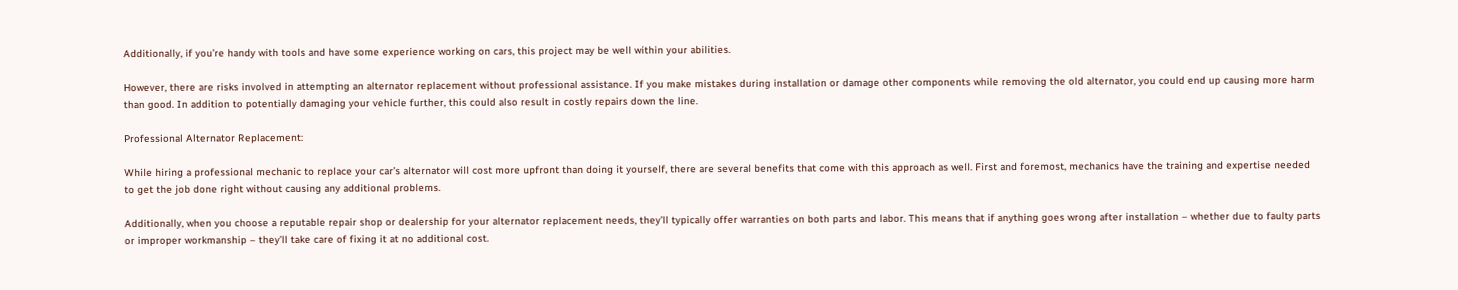Additionally, if you’re handy with tools and have some experience working on cars, this project may be well within your abilities.

However, there are risks involved in attempting an alternator replacement without professional assistance. If you make mistakes during installation or damage other components while removing the old alternator, you could end up causing more harm than good. In addition to potentially damaging your vehicle further, this could also result in costly repairs down the line.

Professional Alternator Replacement:

While hiring a professional mechanic to replace your car’s alternator will cost more upfront than doing it yourself, there are several benefits that come with this approach as well. First and foremost, mechanics have the training and expertise needed to get the job done right without causing any additional problems.

Additionally, when you choose a reputable repair shop or dealership for your alternator replacement needs, they’ll typically offer warranties on both parts and labor. This means that if anything goes wrong after installation – whether due to faulty parts or improper workmanship – they’ll take care of fixing it at no additional cost.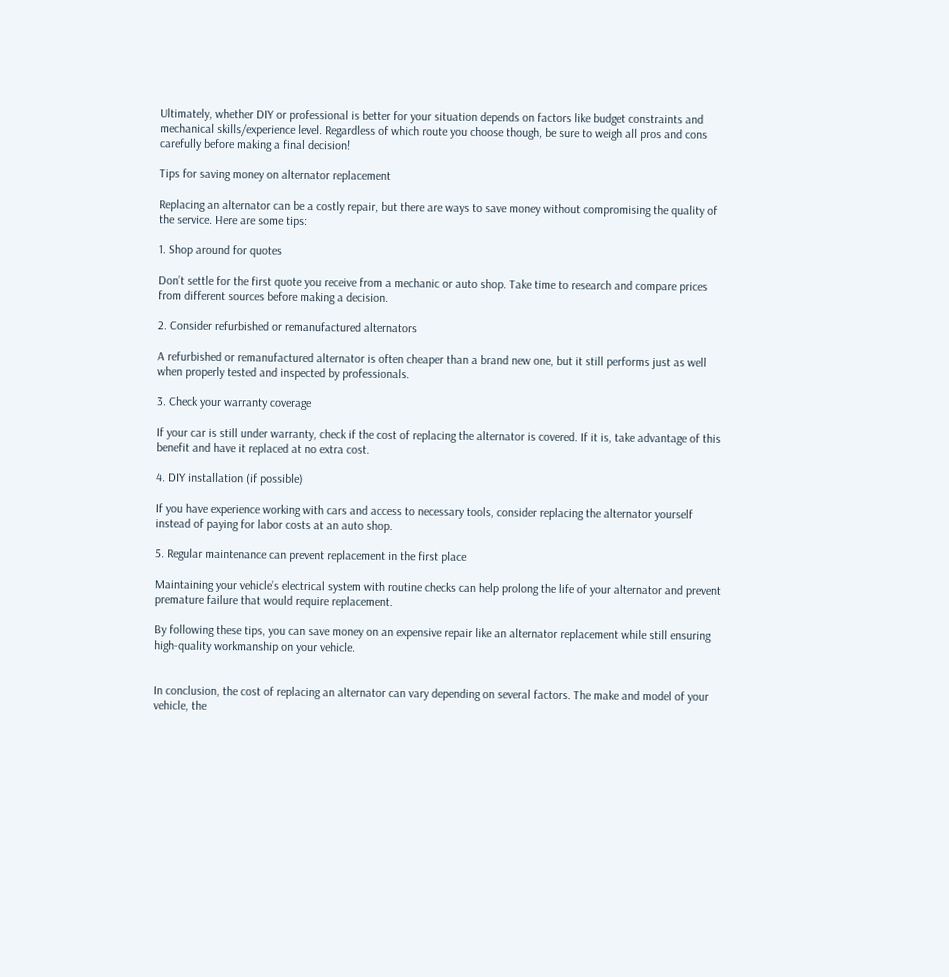Ultimately, whether DIY or professional is better for your situation depends on factors like budget constraints and mechanical skills/experience level. Regardless of which route you choose though, be sure to weigh all pros and cons carefully before making a final decision!

Tips for saving money on alternator replacement

Replacing an alternator can be a costly repair, but there are ways to save money without compromising the quality of the service. Here are some tips:

1. Shop around for quotes

Don’t settle for the first quote you receive from a mechanic or auto shop. Take time to research and compare prices from different sources before making a decision.

2. Consider refurbished or remanufactured alternators

A refurbished or remanufactured alternator is often cheaper than a brand new one, but it still performs just as well when properly tested and inspected by professionals.

3. Check your warranty coverage

If your car is still under warranty, check if the cost of replacing the alternator is covered. If it is, take advantage of this benefit and have it replaced at no extra cost.

4. DIY installation (if possible)

If you have experience working with cars and access to necessary tools, consider replacing the alternator yourself instead of paying for labor costs at an auto shop.

5. Regular maintenance can prevent replacement in the first place

Maintaining your vehicle’s electrical system with routine checks can help prolong the life of your alternator and prevent premature failure that would require replacement.

By following these tips, you can save money on an expensive repair like an alternator replacement while still ensuring high-quality workmanship on your vehicle.


In conclusion, the cost of replacing an alternator can vary depending on several factors. The make and model of your vehicle, the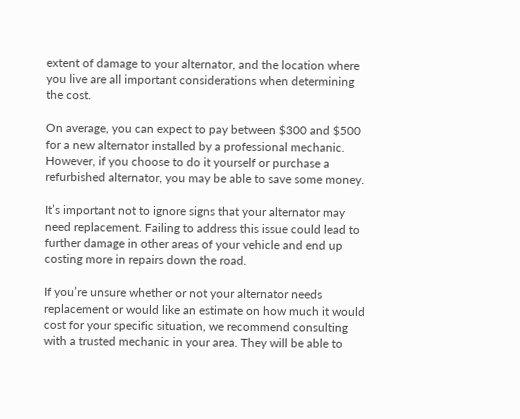extent of damage to your alternator, and the location where you live are all important considerations when determining the cost.

On average, you can expect to pay between $300 and $500 for a new alternator installed by a professional mechanic. However, if you choose to do it yourself or purchase a refurbished alternator, you may be able to save some money.

It’s important not to ignore signs that your alternator may need replacement. Failing to address this issue could lead to further damage in other areas of your vehicle and end up costing more in repairs down the road.

If you’re unsure whether or not your alternator needs replacement or would like an estimate on how much it would cost for your specific situation, we recommend consulting with a trusted mechanic in your area. They will be able to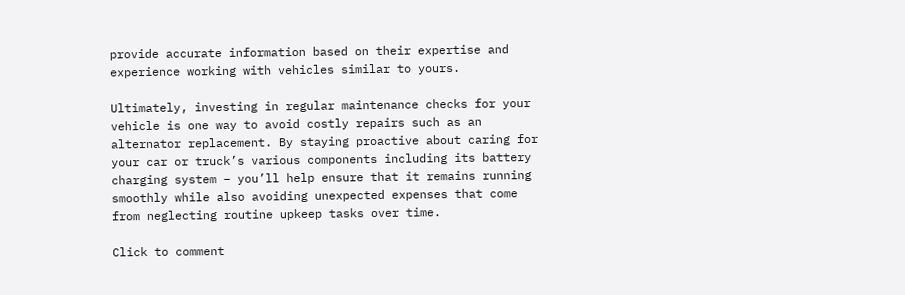provide accurate information based on their expertise and experience working with vehicles similar to yours.

Ultimately, investing in regular maintenance checks for your vehicle is one way to avoid costly repairs such as an alternator replacement. By staying proactive about caring for your car or truck’s various components including its battery charging system – you’ll help ensure that it remains running smoothly while also avoiding unexpected expenses that come from neglecting routine upkeep tasks over time.

Click to comment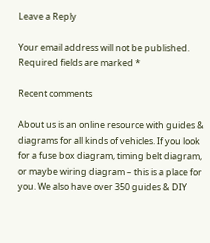Leave a Reply

Your email address will not be published. Required fields are marked *

Recent comments

About us is an online resource with guides & diagrams for all kinds of vehicles. If you look for a fuse box diagram, timing belt diagram, or maybe wiring diagram – this is a place for you. We also have over 350 guides & DIY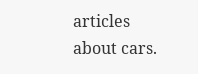articles about cars.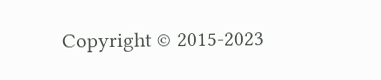Copyright © 2015-2023